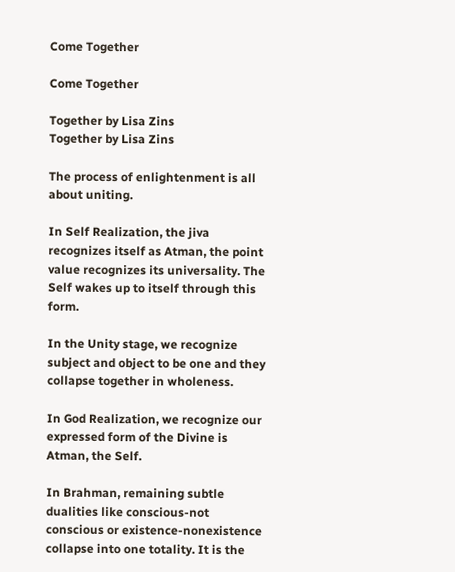Come Together

Come Together

Together by Lisa Zins
Together by Lisa Zins

The process of enlightenment is all about uniting.

In Self Realization, the jiva recognizes itself as Atman, the point value recognizes its universality. The Self wakes up to itself through this form.

In the Unity stage, we recognize subject and object to be one and they collapse together in wholeness.

In God Realization, we recognize our expressed form of the Divine is Atman, the Self.

In Brahman, remaining subtle dualities like conscious-not conscious or existence-nonexistence collapse into one totality. It is the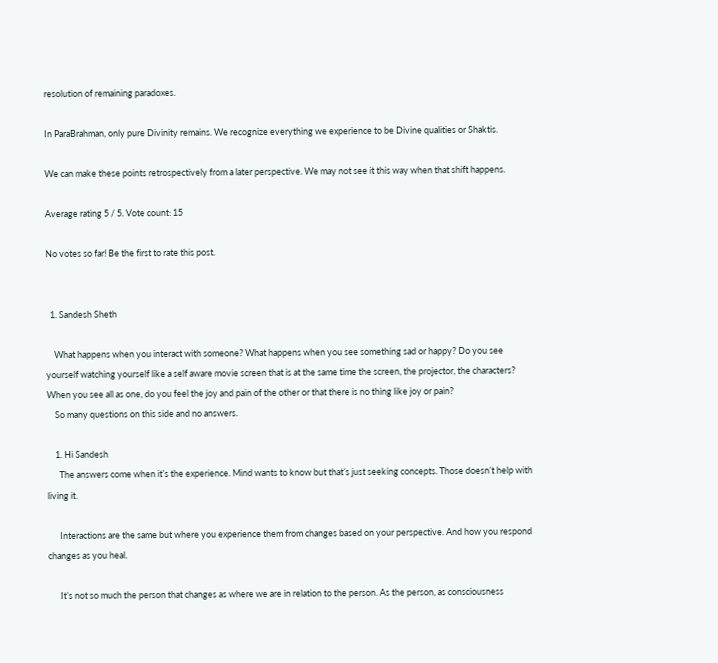resolution of remaining paradoxes.

In ParaBrahman, only pure Divinity remains. We recognize everything we experience to be Divine qualities or Shaktis.

We can make these points retrospectively from a later perspective. We may not see it this way when that shift happens.

Average rating 5 / 5. Vote count: 15

No votes so far! Be the first to rate this post.


  1. Sandesh Sheth

    What happens when you interact with someone? What happens when you see something sad or happy? Do you see yourself watching yourself like a self aware movie screen that is at the same time the screen, the projector, the characters? When you see all as one, do you feel the joy and pain of the other or that there is no thing like joy or pain?
    So many questions on this side and no answers.

    1. Hi Sandesh
      The answers come when it’s the experience. Mind wants to know but that’s just seeking concepts. Those doesn’t help with living it.

      Interactions are the same but where you experience them from changes based on your perspective. And how you respond changes as you heal.

      It’s not so much the person that changes as where we are in relation to the person. As the person, as consciousness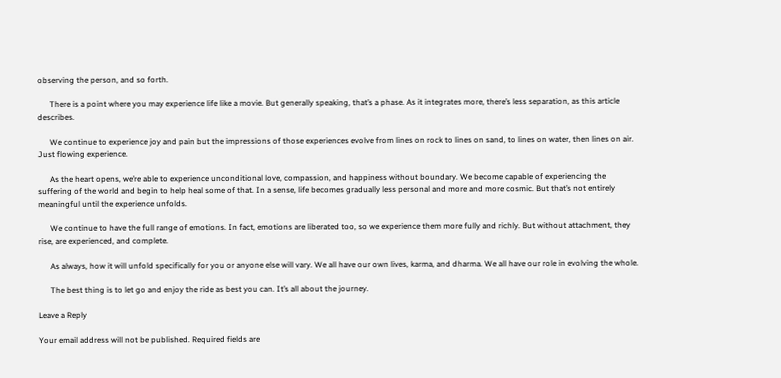observing the person, and so forth.

      There is a point where you may experience life like a movie. But generally speaking, that’s a phase. As it integrates more, there’s less separation, as this article describes.

      We continue to experience joy and pain but the impressions of those experiences evolve from lines on rock to lines on sand, to lines on water, then lines on air. Just flowing experience.

      As the heart opens, we’re able to experience unconditional love, compassion, and happiness without boundary. We become capable of experiencing the suffering of the world and begin to help heal some of that. In a sense, life becomes gradually less personal and more and more cosmic. But that’s not entirely meaningful until the experience unfolds.

      We continue to have the full range of emotions. In fact, emotions are liberated too, so we experience them more fully and richly. But without attachment, they rise, are experienced, and complete.

      As always, how it will unfold specifically for you or anyone else will vary. We all have our own lives, karma, and dharma. We all have our role in evolving the whole.

      The best thing is to let go and enjoy the ride as best you can. It’s all about the journey.

Leave a Reply

Your email address will not be published. Required fields are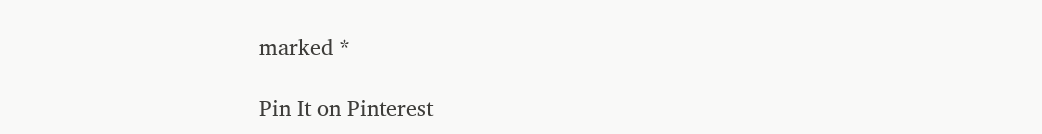marked *

Pin It on Pinterest